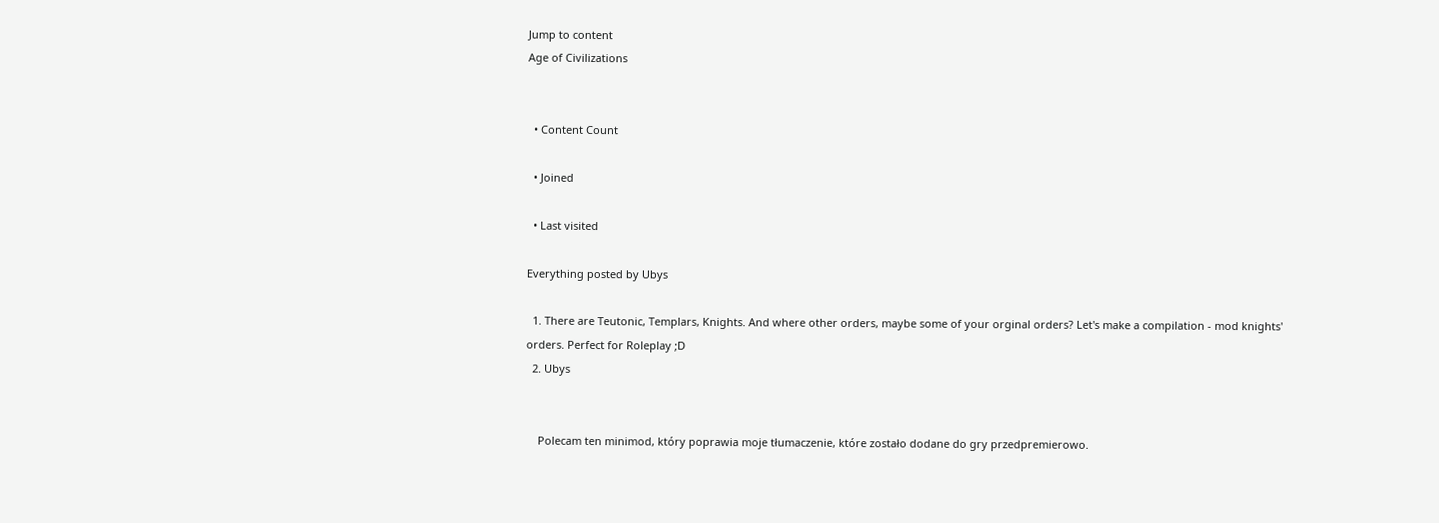Jump to content
Age of Civilizations


  • Content Count

  • Joined

  • Last visited

Everything posted by Ubys

  1. There are Teutonic, Templars, Knights. And where other orders, maybe some of your orginal orders? Let's make a compilation - mod knights' orders. Perfect for Roleplay ;D
  2. Ubys


    Polecam ten minimod, który poprawia moje tłumaczenie, które zostało dodane do gry przedpremierowo.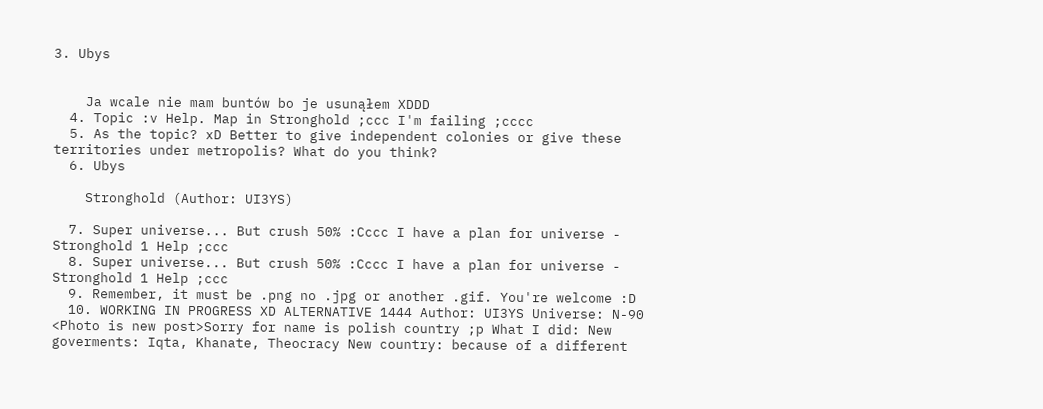3. Ubys


    Ja wcale nie mam buntów bo je usunąłem XDDD
  4. Topic :v Help. Map in Stronghold ;ccc I'm failing ;cccc
  5. As the topic? xD Better to give independent colonies or give these territories under metropolis? What do you think?
  6. Ubys

    Stronghold (Author: UI3YS)

  7. Super universe... But crush 50% :Cccc I have a plan for universe - Stronghold 1 Help ;ccc
  8. Super universe... But crush 50% :Cccc I have a plan for universe - Stronghold 1 Help ;ccc
  9. Remember, it must be .png no .jpg or another .gif. You're welcome :D
  10. WORKING IN PROGRESS XD ALTERNATIVE 1444 Author: UI3YS Universe: N-90 <Photo is new post>Sorry for name is polish country ;p What I did: New goverments: Iqta, Khanate, Theocracy New country: because of a different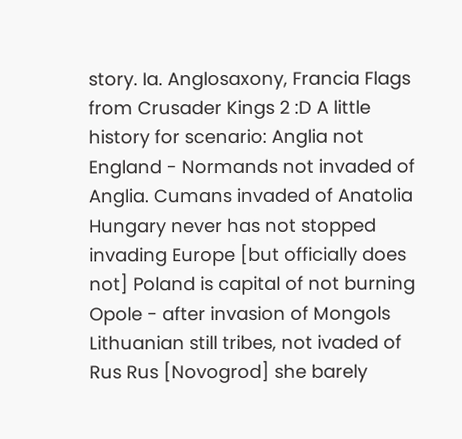story. Ia. Anglosaxony, Francia Flags from Crusader Kings 2 :D A little history for scenario: Anglia not England - Normands not invaded of Anglia. Cumans invaded of Anatolia Hungary never has not stopped invading Europe [but officially does not] Poland is capital of not burning Opole - after invasion of Mongols Lithuanian still tribes, not ivaded of Rus Rus [Novogrod] she barely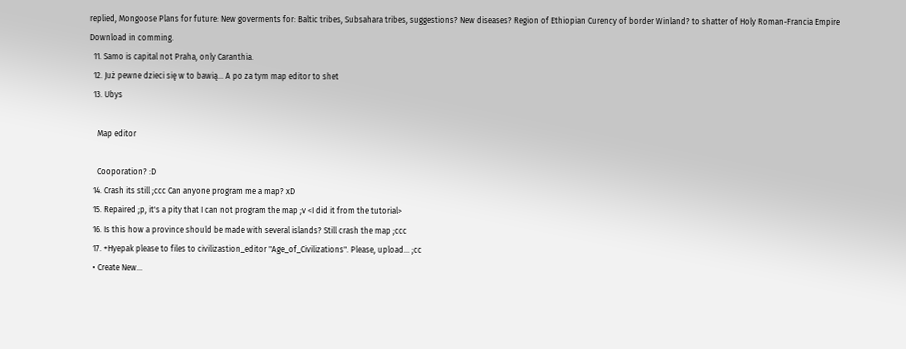replied, Mongoose Plans for future: New goverments for: Baltic tribes, Subsahara tribes, suggestions? New diseases? Region of Ethiopian Curency of border Winland? to shatter of Holy Roman-Francia Empire Download in comming.
  11. Samo is capital not Praha, only Caranthia.
  12. Już pewne dzieci się w to bawią... A po za tym map editor to shet
  13. Ubys

    Map editor

    Cooporation? :D
  14. Crash its still ;ccc Can anyone program me a map? xD
  15. Repaired ;p, it's a pity that I can not program the map ;v <I did it from the tutorial>
  16. Is this how a province should be made with several islands? Still crash the map ;ccc
  17. +Hyepak please to files to civilizastion_editor "Age_of_Civilizations". Please, upload... ;cc
  • Create New...